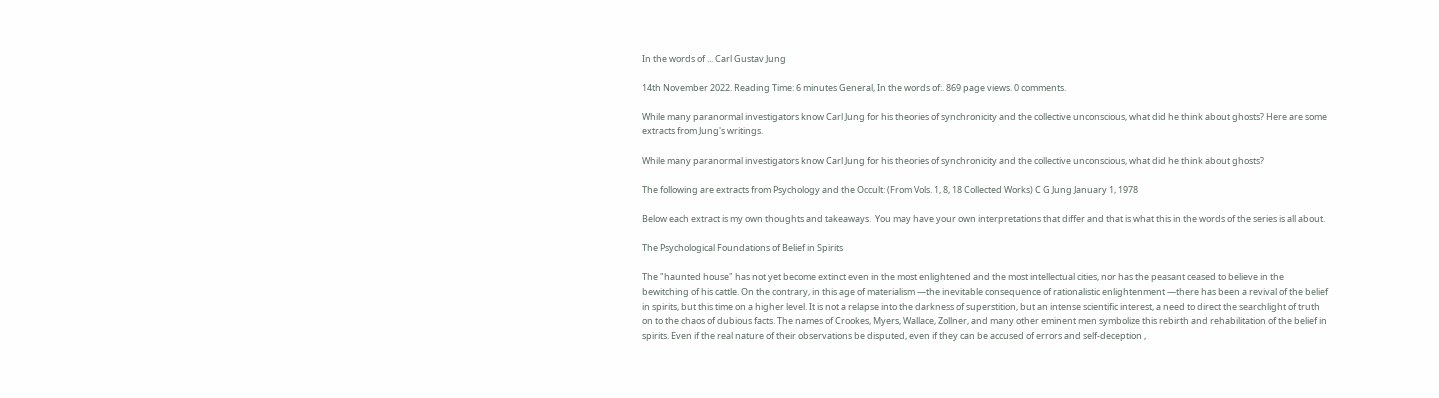In the words of ... Carl Gustav Jung

14th November 2022. Reading Time: 6 minutes General, In the words of:. 869 page views. 0 comments.

While many paranormal investigators know Carl Jung for his theories of synchronicity and the collective unconscious, what did he think about ghosts? Here are some extracts from Jung's writings.

While many paranormal investigators know Carl Jung for his theories of synchronicity and the collective unconscious, what did he think about ghosts?

The following are extracts from Psychology and the Occult: (From Vols. 1, 8, 18 Collected Works) C G Jung January 1, 1978

Below each extract is my own thoughts and takeaways.  You may have your own interpretations that differ and that is what this in the words of the series is all about.

The Psychological Foundations of Belief in Spirits

The "haunted house" has not yet become extinct even in the most enlightened and the most intellectual cities, nor has the peasant ceased to believe in the bewitching of his cattle. On the contrary, in this age of materialism —the inevitable consequence of rationalistic enlightenment —there has been a revival of the belief in spirits, but this time on a higher level. It is not a relapse into the darkness of superstition, but an intense scientific interest, a need to direct the searchlight of truth on to the chaos of dubious facts. The names of Crookes, Myers, Wallace, Zollner, and many other eminent men symbolize this rebirth and rehabilitation of the belief in spirits. Even if the real nature of their observations be disputed, even if they can be accused of errors and self-deception ,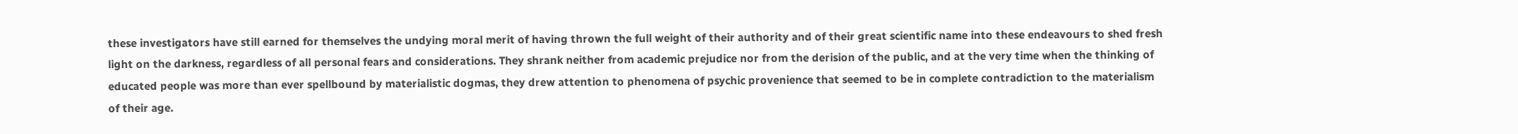these investigators have still earned for themselves the undying moral merit of having thrown the full weight of their authority and of their great scientific name into these endeavours to shed fresh light on the darkness, regardless of all personal fears and considerations. They shrank neither from academic prejudice nor from the derision of the public, and at the very time when the thinking of educated people was more than ever spellbound by materialistic dogmas, they drew attention to phenomena of psychic provenience that seemed to be in complete contradiction to the materialism of their age.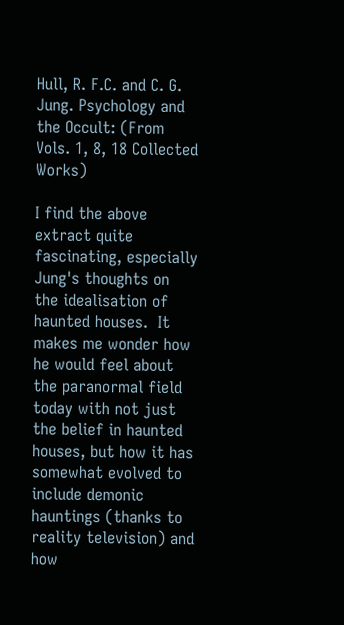Hull, R. F.C. and C. G. Jung. Psychology and the Occult: (From Vols. 1, 8, 18 Collected Works)

I find the above extract quite fascinating, especially Jung's thoughts on the idealisation of haunted houses.  It makes me wonder how he would feel about the paranormal field today with not just the belief in haunted houses, but how it has somewhat evolved to include demonic hauntings (thanks to reality television) and how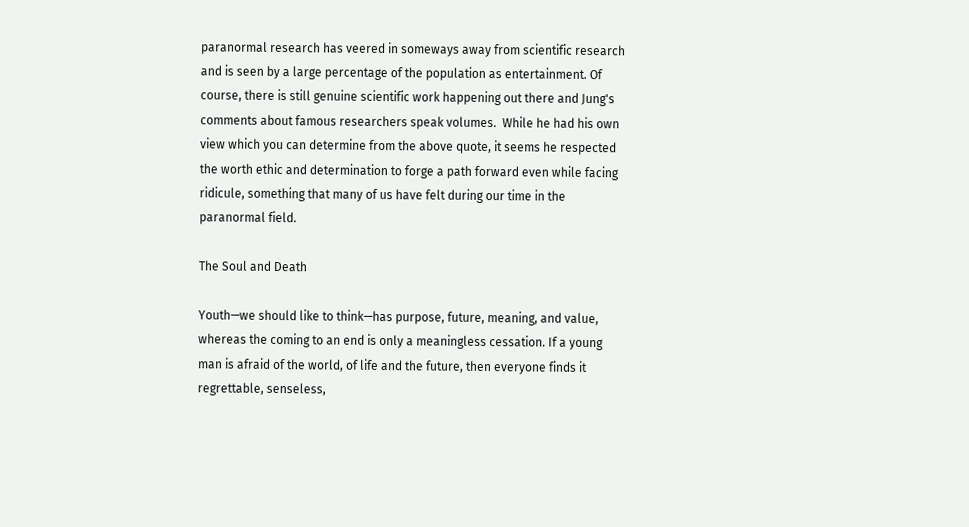paranormal research has veered in someways away from scientific research and is seen by a large percentage of the population as entertainment. Of course, there is still genuine scientific work happening out there and Jung's comments about famous researchers speak volumes.  While he had his own view which you can determine from the above quote, it seems he respected the worth ethic and determination to forge a path forward even while facing ridicule, something that many of us have felt during our time in the paranormal field.

The Soul and Death

Youth—we should like to think—has purpose, future, meaning, and value, whereas the coming to an end is only a meaningless cessation. If a young man is afraid of the world, of life and the future, then everyone finds it regrettable, senseless,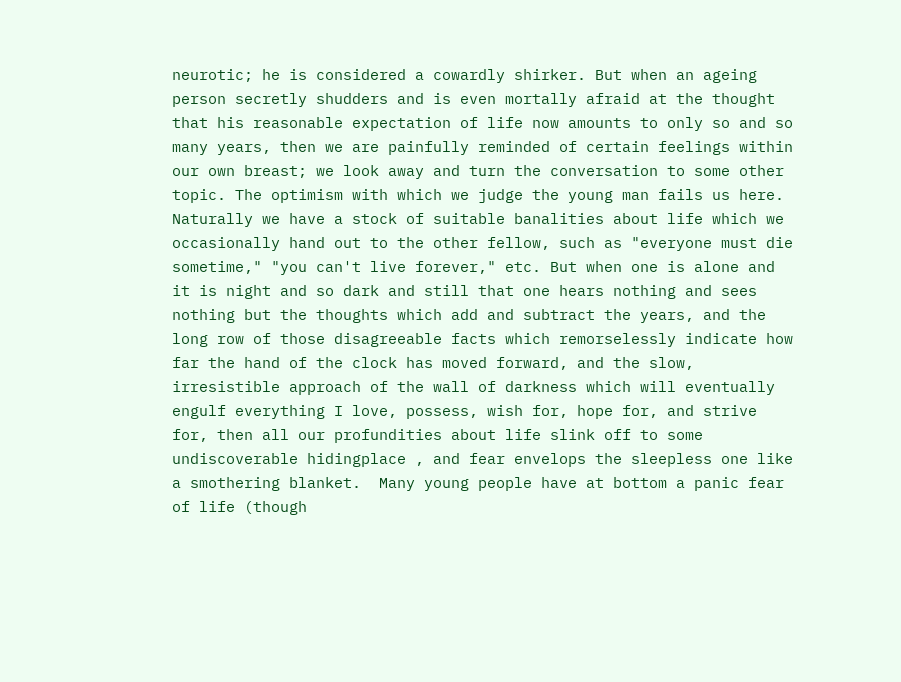neurotic; he is considered a cowardly shirker. But when an ageing person secretly shudders and is even mortally afraid at the thought that his reasonable expectation of life now amounts to only so and so many years, then we are painfully reminded of certain feelings within our own breast; we look away and turn the conversation to some other topic. The optimism with which we judge the young man fails us here. Naturally we have a stock of suitable banalities about life which we occasionally hand out to the other fellow, such as "everyone must die sometime," "you can't live forever," etc. But when one is alone and it is night and so dark and still that one hears nothing and sees nothing but the thoughts which add and subtract the years, and the long row of those disagreeable facts which remorselessly indicate how far the hand of the clock has moved forward, and the slow, irresistible approach of the wall of darkness which will eventually engulf everything I love, possess, wish for, hope for, and strive for, then all our profundities about life slink off to some undiscoverable hidingplace , and fear envelops the sleepless one like a smothering blanket.  Many young people have at bottom a panic fear of life (though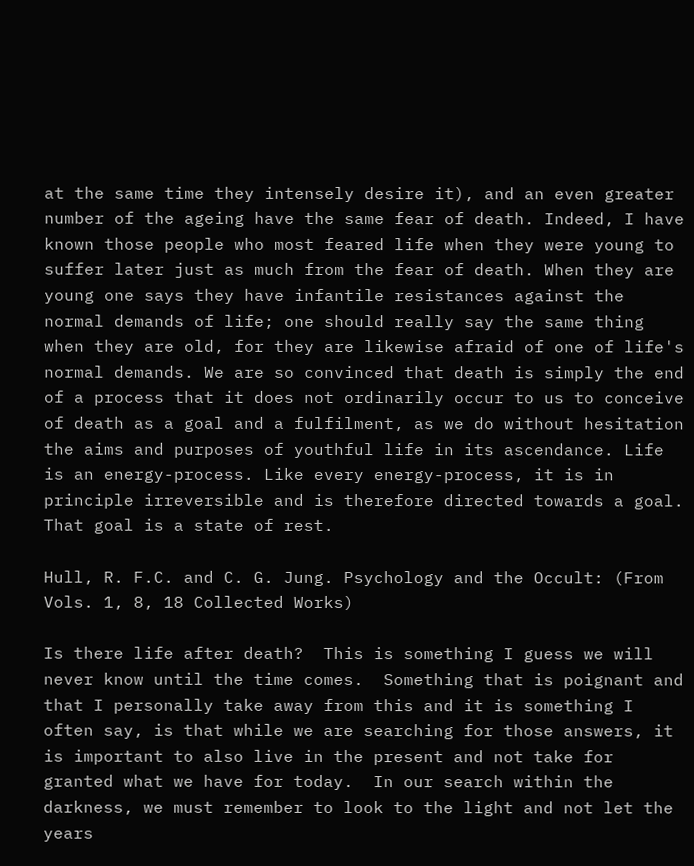at the same time they intensely desire it), and an even greater number of the ageing have the same fear of death. Indeed, I have known those people who most feared life when they were young to suffer later just as much from the fear of death. When they are young one says they have infantile resistances against the normal demands of life; one should really say the same thing when they are old, for they are likewise afraid of one of life's normal demands. We are so convinced that death is simply the end of a process that it does not ordinarily occur to us to conceive of death as a goal and a fulfilment, as we do without hesitation the aims and purposes of youthful life in its ascendance. Life is an energy-process. Like every energy-process, it is in principle irreversible and is therefore directed towards a goal. That goal is a state of rest.

Hull, R. F.C. and C. G. Jung. Psychology and the Occult: (From Vols. 1, 8, 18 Collected Works)

Is there life after death?  This is something I guess we will never know until the time comes.  Something that is poignant and that I personally take away from this and it is something I often say, is that while we are searching for those answers, it is important to also live in the present and not take for granted what we have for today.  In our search within the darkness, we must remember to look to the light and not let the years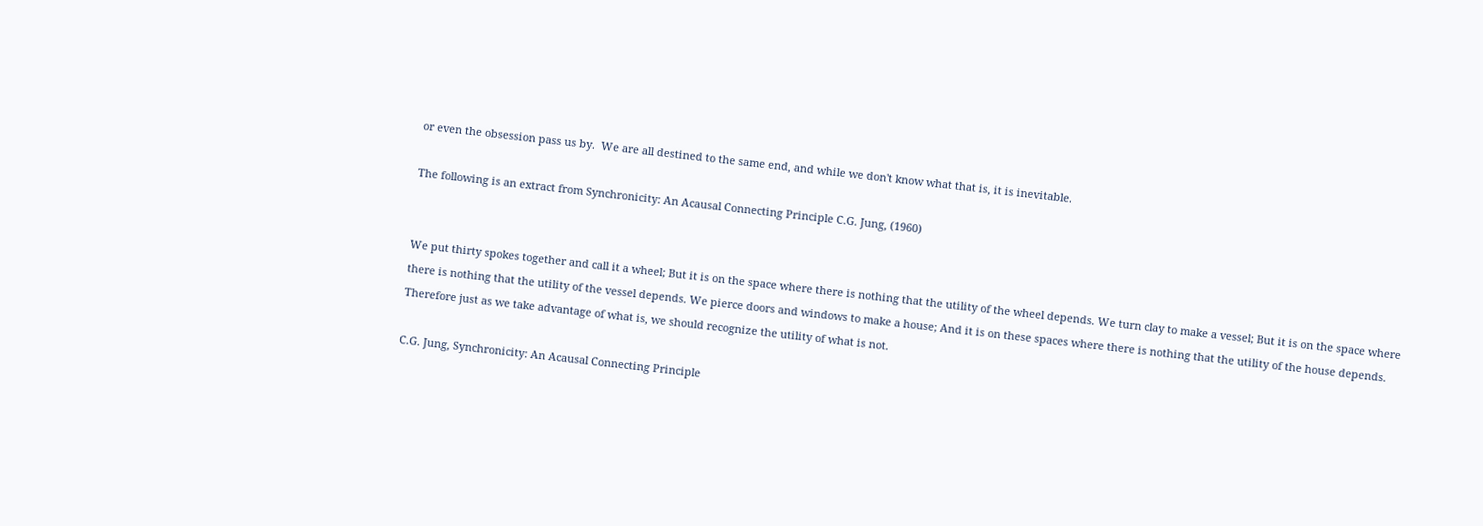or even the obsession pass us by.  We are all destined to the same end, and while we don't know what that is, it is inevitable.

The following is an extract from Synchronicity: An Acausal Connecting Principle C.G. Jung, (1960)


We put thirty spokes together and call it a wheel; But it is on the space where there is nothing that the utility of the wheel depends. We turn clay to make a vessel; But it is on the space where there is nothing that the utility of the vessel depends. We pierce doors and windows to make a house; And it is on these spaces where there is nothing that the utility of the house depends. Therefore just as we take advantage of what is, we should recognize the utility of what is not.

C.G. Jung, Synchronicity: An Acausal Connecting Principle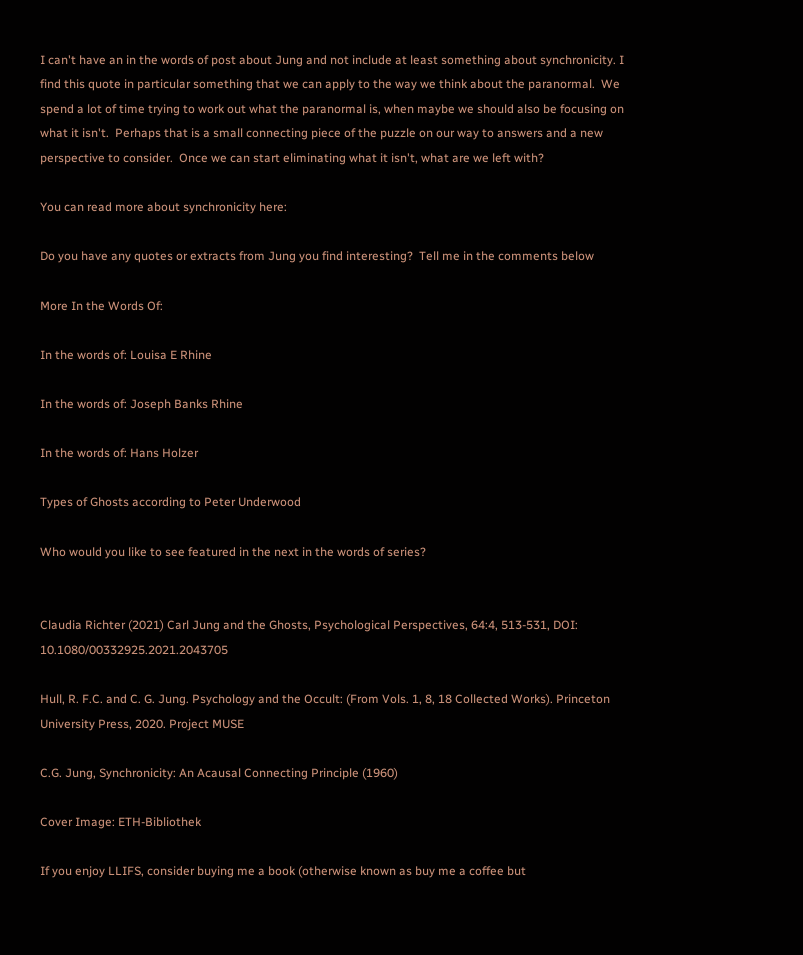I can't have an in the words of post about Jung and not include at least something about synchronicity. I find this quote in particular something that we can apply to the way we think about the paranormal.  We spend a lot of time trying to work out what the paranormal is, when maybe we should also be focusing on what it isn't.  Perhaps that is a small connecting piece of the puzzle on our way to answers and a new perspective to consider.  Once we can start eliminating what it isn't, what are we left with?

You can read more about synchronicity here:

Do you have any quotes or extracts from Jung you find interesting?  Tell me in the comments below

More In the Words Of:

In the words of: Louisa E Rhine

In the words of: Joseph Banks Rhine

In the words of: Hans Holzer

Types of Ghosts according to Peter Underwood

Who would you like to see featured in the next in the words of series?


Claudia Richter (2021) Carl Jung and the Ghosts, Psychological Perspectives, 64:4, 513-531, DOI: 10.1080/00332925.2021.2043705

Hull, R. F.C. and C. G. Jung. Psychology and the Occult: (From Vols. 1, 8, 18 Collected Works). Princeton University Press, 2020. Project MUSE

C.G. Jung, Synchronicity: An Acausal Connecting Principle (1960)

Cover Image: ETH-Bibliothek

If you enjoy LLIFS, consider buying me a book (otherwise known as buy me a coffee but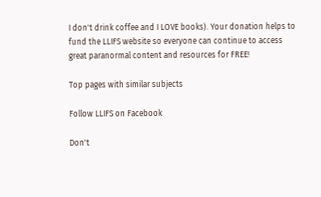I don't drink coffee and I LOVE books). Your donation helps to fund the LLIFS website so everyone can continue to access great paranormal content and resources for FREE!

Top pages with similar subjects

Follow LLIFS on Facebook

Don't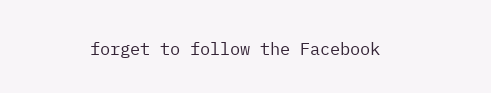forget to follow the Facebook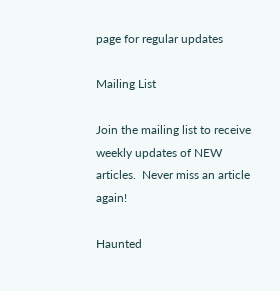page for regular updates

Mailing List

Join the mailing list to receive weekly updates of NEW articles.  Never miss an article again!

Haunted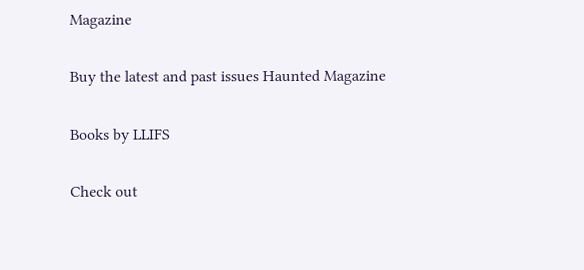Magazine

Buy the latest and past issues Haunted Magazine

Books by LLIFS

Check out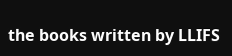the books written by LLIFS